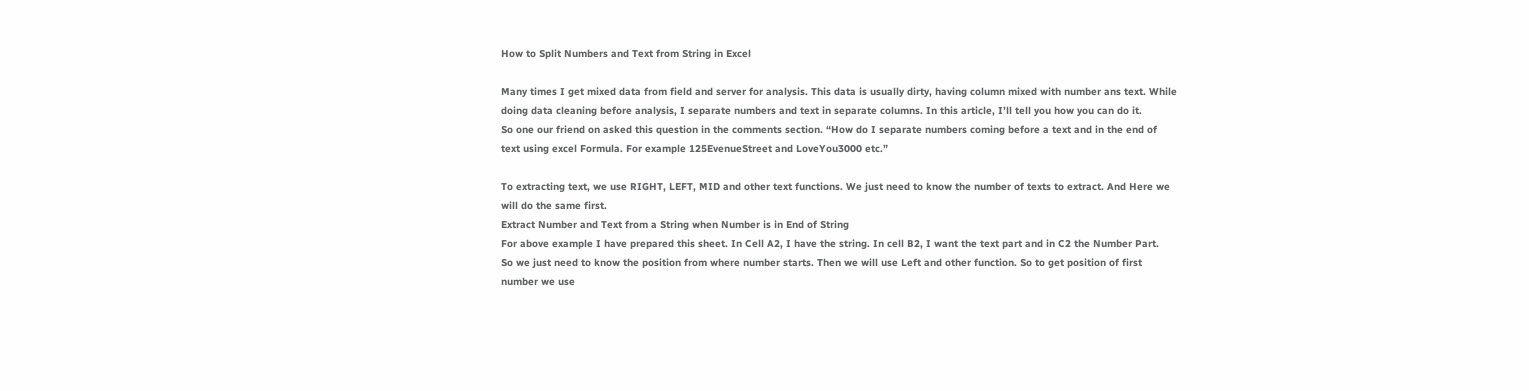How to Split Numbers and Text from String in Excel

Many times I get mixed data from field and server for analysis. This data is usually dirty, having column mixed with number ans text. While doing data cleaning before analysis, I separate numbers and text in separate columns. In this article, I’ll tell you how you can do it.
So one our friend on asked this question in the comments section. “How do I separate numbers coming before a text and in the end of text using excel Formula. For example 125EvenueStreet and LoveYou3000 etc.”

To extracting text, we use RIGHT, LEFT, MID and other text functions. We just need to know the number of texts to extract. And Here we will do the same first.
Extract Number and Text from a String when Number is in End of String
For above example I have prepared this sheet. In Cell A2, I have the string. In cell B2, I want the text part and in C2 the Number Part.
So we just need to know the position from where number starts. Then we will use Left and other function. So to get position of first number we use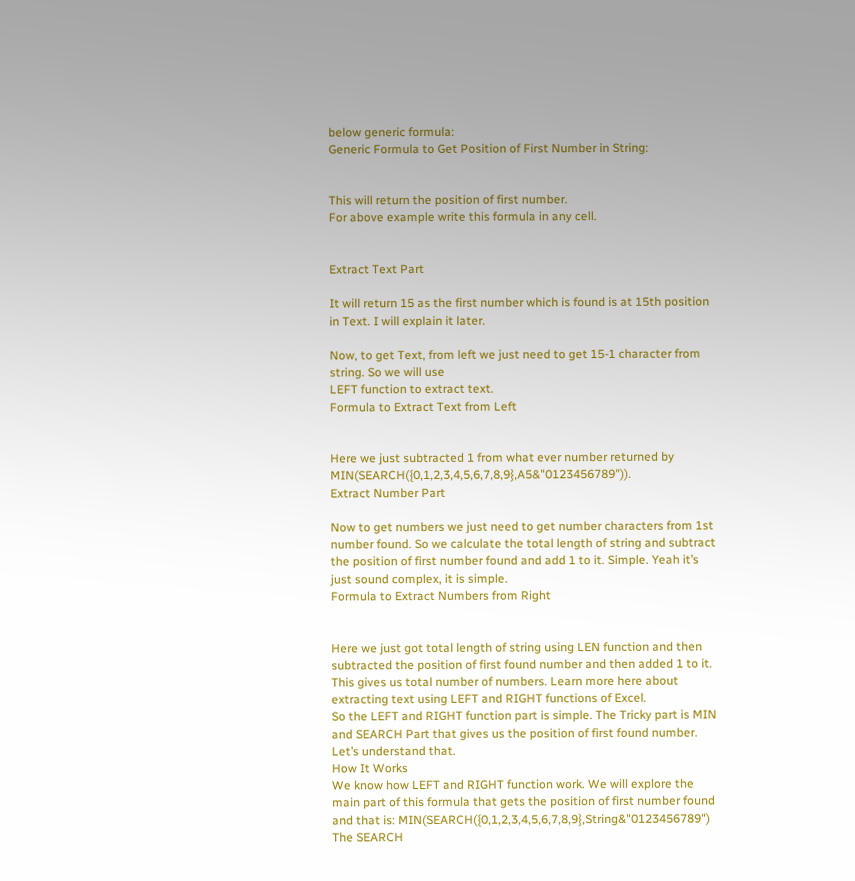below generic formula:
Generic Formula to Get Position of First Number in String:


This will return the position of first number.
For above example write this formula in any cell.


Extract Text Part

It will return 15 as the first number which is found is at 15th position in Text. I will explain it later.

Now, to get Text, from left we just need to get 15-1 character from string. So we will use
LEFT function to extract text.
Formula to Extract Text from Left


Here we just subtracted 1 from what ever number returned by MIN(SEARCH({0,1,2,3,4,5,6,7,8,9},A5&"0123456789")).
Extract Number Part

Now to get numbers we just need to get number characters from 1st number found. So we calculate the total length of string and subtract the position of first number found and add 1 to it. Simple. Yeah it’s just sound complex, it is simple.
Formula to Extract Numbers from Right


Here we just got total length of string using LEN function and then subtracted the position of first found number and then added 1 to it. This gives us total number of numbers. Learn more here about extracting text using LEFT and RIGHT functions of Excel.
So the LEFT and RIGHT function part is simple. The Tricky part is MIN and SEARCH Part that gives us the position of first found number. Let’s understand that.
How It Works
We know how LEFT and RIGHT function work. We will explore the main part of this formula that gets the position of first number found and that is: MIN(SEARCH({0,1,2,3,4,5,6,7,8,9},String&"0123456789")
The SEARCH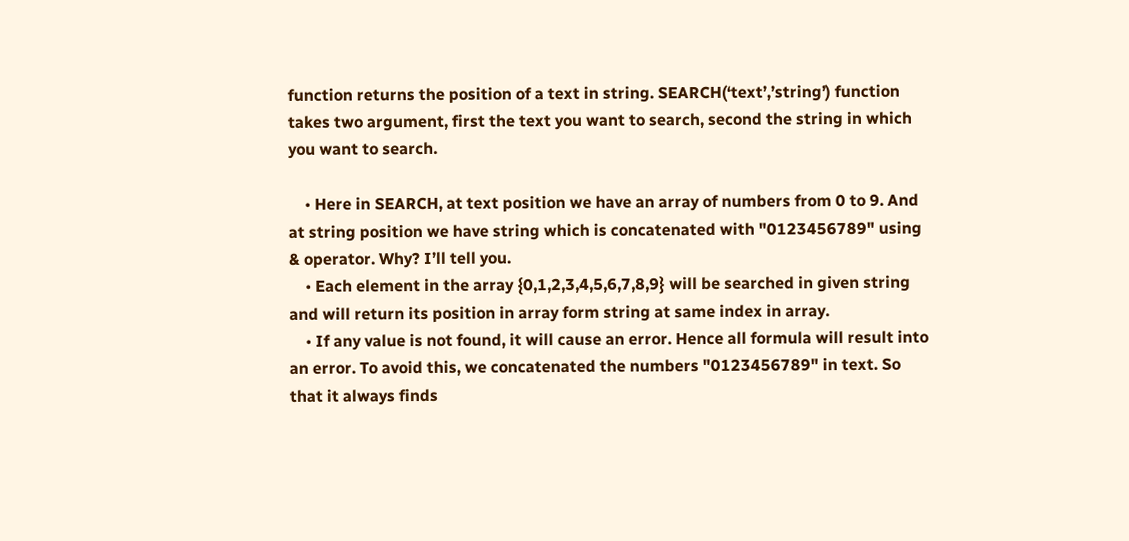function returns the position of a text in string. SEARCH(‘text’,’string’) function takes two argument, first the text you want to search, second the string in which you want to search.

    • Here in SEARCH, at text position we have an array of numbers from 0 to 9. And at string position we have string which is concatenated with "0123456789" using & operator. Why? I’ll tell you.
    • Each element in the array {0,1,2,3,4,5,6,7,8,9} will be searched in given string and will return its position in array form string at same index in array.
    • If any value is not found, it will cause an error. Hence all formula will result into an error. To avoid this, we concatenated the numbers "0123456789" in text. So that it always finds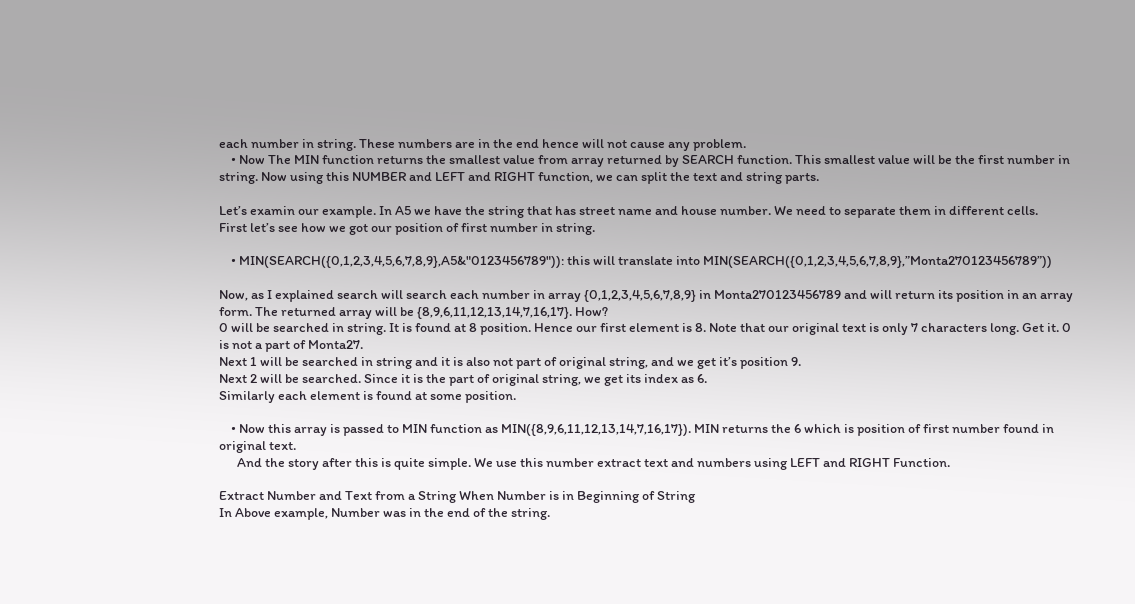each number in string. These numbers are in the end hence will not cause any problem.
    • Now The MIN function returns the smallest value from array returned by SEARCH function. This smallest value will be the first number in string. Now using this NUMBER and LEFT and RIGHT function, we can split the text and string parts.

Let’s examin our example. In A5 we have the string that has street name and house number. We need to separate them in different cells.
First let’s see how we got our position of first number in string.

    • MIN(SEARCH({0,1,2,3,4,5,6,7,8,9},A5&"0123456789")): this will translate into MIN(SEARCH({0,1,2,3,4,5,6,7,8,9},”Monta270123456789”))

Now, as I explained search will search each number in array {0,1,2,3,4,5,6,7,8,9} in Monta270123456789 and will return its position in an array form. The returned array will be {8,9,6,11,12,13,14,7,16,17}. How?
0 will be searched in string. It is found at 8 position. Hence our first element is 8. Note that our original text is only 7 characters long. Get it. 0 is not a part of Monta27.
Next 1 will be searched in string and it is also not part of original string, and we get it’s position 9.
Next 2 will be searched. Since it is the part of original string, we get its index as 6.
Similarly each element is found at some position.

    • Now this array is passed to MIN function as MIN({8,9,6,11,12,13,14,7,16,17}). MIN returns the 6 which is position of first number found in original text.
      And the story after this is quite simple. We use this number extract text and numbers using LEFT and RIGHT Function.

Extract Number and Text from a String When Number is in Beginning of String
In Above example, Number was in the end of the string.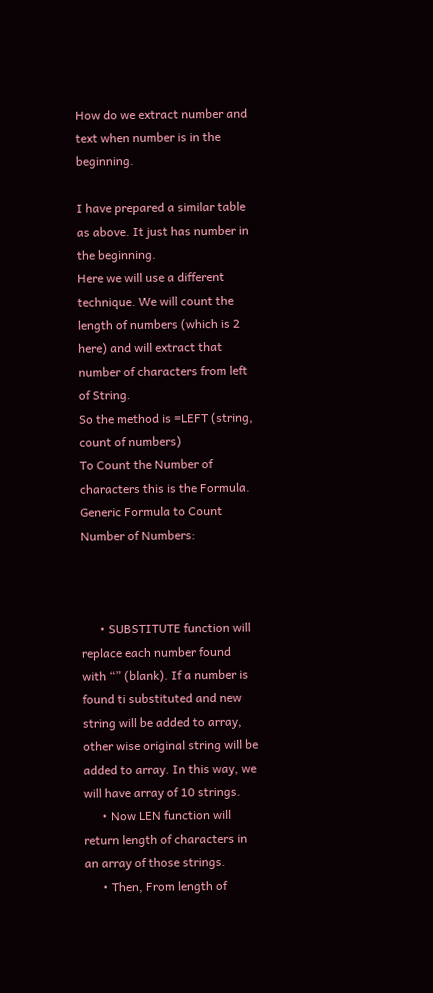How do we extract number and text when number is in the beginning.

I have prepared a similar table as above. It just has number in the beginning.
Here we will use a different technique. We will count the length of numbers (which is 2 here) and will extract that number of characters from left of String.
So the method is =LEFT (string, count of numbers)
To Count the Number of characters this is the Formula.
Generic Formula to Count Number of Numbers:



      • SUBSTITUTE function will replace each number found with “” (blank). If a number is found ti substituted and new string will be added to array, other wise original string will be added to array. In this way, we will have array of 10 strings.
      • Now LEN function will return length of characters in an array of those strings.
      • Then, From length of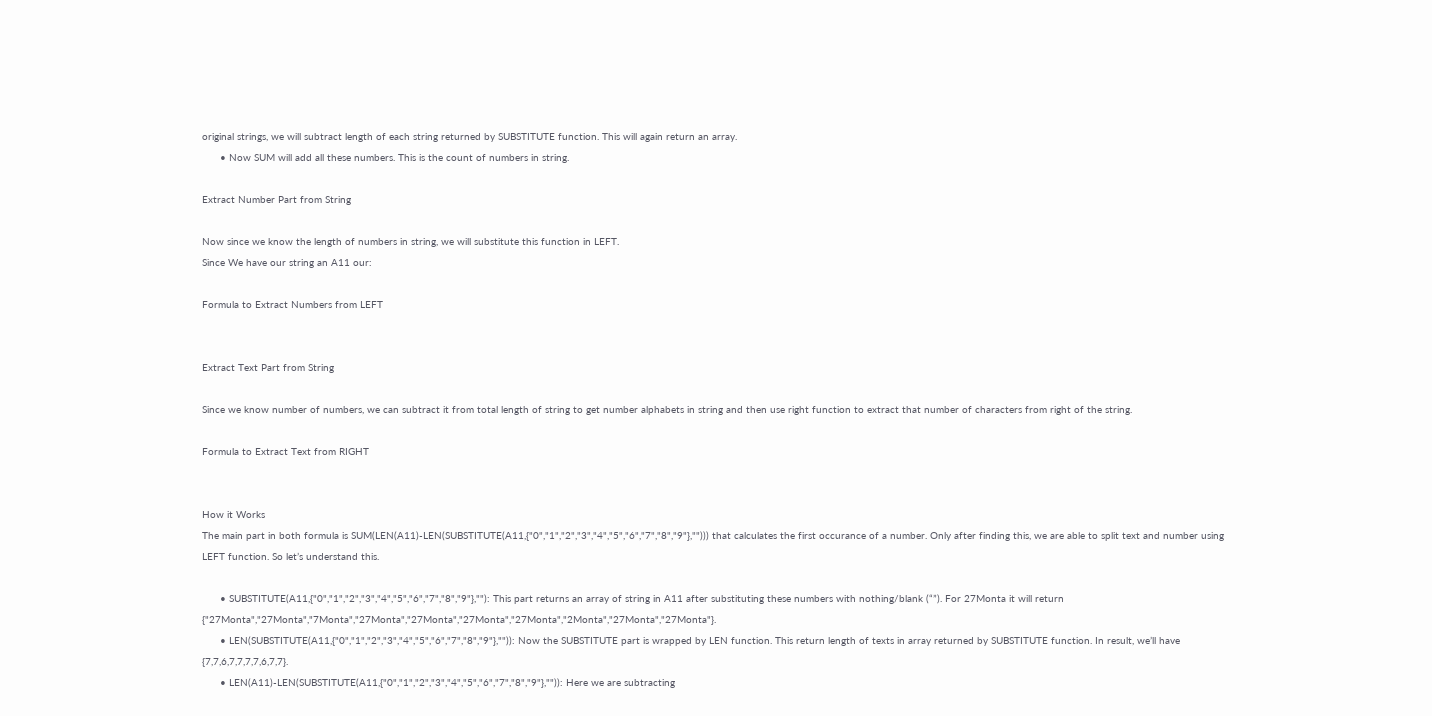original strings, we will subtract length of each string returned by SUBSTITUTE function. This will again return an array.
      • Now SUM will add all these numbers. This is the count of numbers in string.

Extract Number Part from String

Now since we know the length of numbers in string, we will substitute this function in LEFT.
Since We have our string an A11 our:

Formula to Extract Numbers from LEFT


Extract Text Part from String

Since we know number of numbers, we can subtract it from total length of string to get number alphabets in string and then use right function to extract that number of characters from right of the string.

Formula to Extract Text from RIGHT


How it Works
The main part in both formula is SUM(LEN(A11)-LEN(SUBSTITUTE(A11,{"0","1","2","3","4","5","6","7","8","9"},""))) that calculates the first occurance of a number. Only after finding this, we are able to split text and number using LEFT function. So let’s understand this.

      • SUBSTITUTE(A11,{"0","1","2","3","4","5","6","7","8","9"},""): This part returns an array of string in A11 after substituting these numbers with nothing/blank (“”). For 27Monta it will return {"27Monta","27Monta","7Monta","27Monta","27Monta","27Monta","27Monta","2Monta","27Monta","27Monta"}.
      • LEN(SUBSTITUTE(A11,{"0","1","2","3","4","5","6","7","8","9"},"")): Now the SUBSTITUTE part is wrapped by LEN function. This return length of texts in array returned by SUBSTITUTE function. In result, we’ll have {7,7,6,7,7,7,7,6,7,7}.
      • LEN(A11)-LEN(SUBSTITUTE(A11,{"0","1","2","3","4","5","6","7","8","9"},"")): Here we are subtracting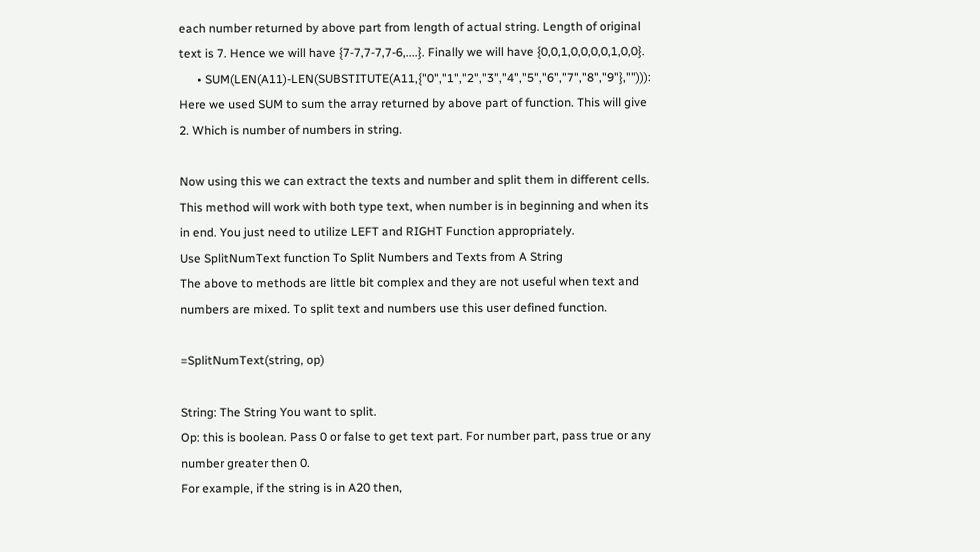each number returned by above part from length of actual string. Length of original text is 7. Hence we will have {7-7,7-7,7-6,....}. Finally we will have {0,0,1,0,0,0,0,1,0,0}.
      • SUM(LEN(A11)-LEN(SUBSTITUTE(A11,{"0","1","2","3","4","5","6","7","8","9"},""))): Here we used SUM to sum the array returned by above part of function. This will give 2. Which is number of numbers in string.

Now using this we can extract the texts and number and split them in different cells. This method will work with both type text, when number is in beginning and when its in end. You just need to utilize LEFT and RIGHT Function appropriately.
Use SplitNumText function To Split Numbers and Texts from A String
The above to methods are little bit complex and they are not useful when text and numbers are mixed. To split text and numbers use this user defined function.

=SplitNumText(string, op)

String: The String You want to split.
Op: this is boolean. Pass 0 or false to get text part. For number part, pass true or any number greater then 0.
For example, if the string is in A20 then,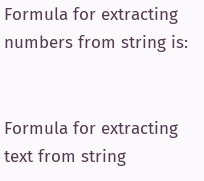Formula for extracting numbers from string is:


Formula for extracting text from string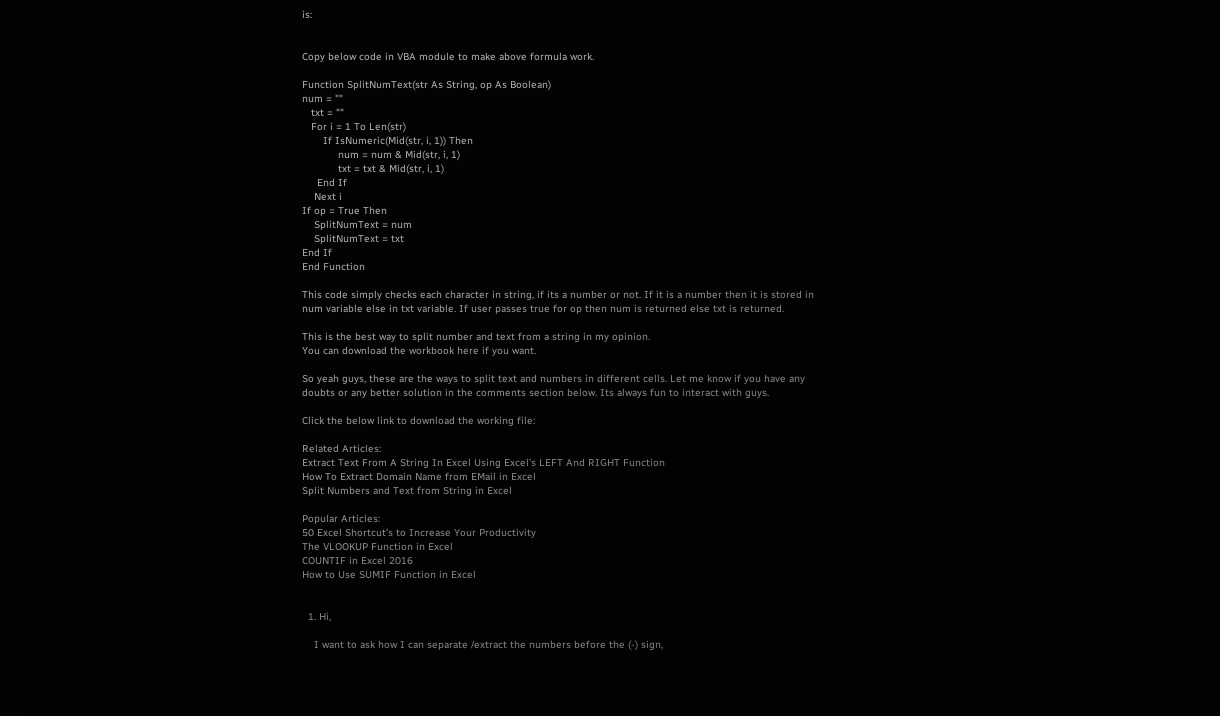is:


Copy below code in VBA module to make above formula work.

Function SplitNumText(str As String, op As Boolean)
num = ""
   txt = ""
   For i = 1 To Len(str)
       If IsNumeric(Mid(str, i, 1)) Then
            num = num & Mid(str, i, 1)
            txt = txt & Mid(str, i, 1)
     End If
    Next i
If op = True Then
    SplitNumText = num
    SplitNumText = txt
End If
End Function

This code simply checks each character in string, if its a number or not. If it is a number then it is stored in num variable else in txt variable. If user passes true for op then num is returned else txt is returned.

This is the best way to split number and text from a string in my opinion.
You can download the workbook here if you want.

So yeah guys, these are the ways to split text and numbers in different cells. Let me know if you have any doubts or any better solution in the comments section below. Its always fun to interact with guys.

Click the below link to download the working file:

Related Articles:
Extract Text From A String In Excel Using Excel’s LEFT And RIGHT Function
How To Extract Domain Name from EMail in Excel
Split Numbers and Text from String in Excel

Popular Articles:
50 Excel Shortcut’s to Increase Your Productivity
The VLOOKUP Function in Excel
COUNTIF in Excel 2016
How to Use SUMIF Function in Excel


  1. Hi,

    I want to ask how I can separate /extract the numbers before the (-) sign,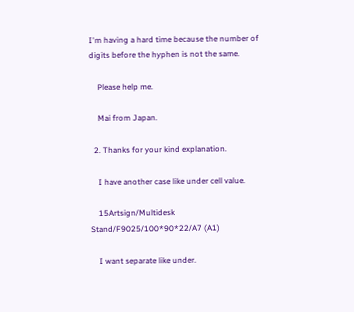I'm having a hard time because the number of digits before the hyphen is not the same.

    Please help me.

    Mai from Japan.

  2. Thanks for your kind explanation.

    I have another case like under cell value.

    15Artsign/Multidesk Stand/F9025/100*90*22/A7 (A1)

    I want separate like under.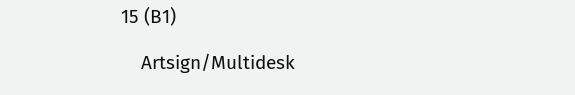15 (B1)

    Artsign/Multidesk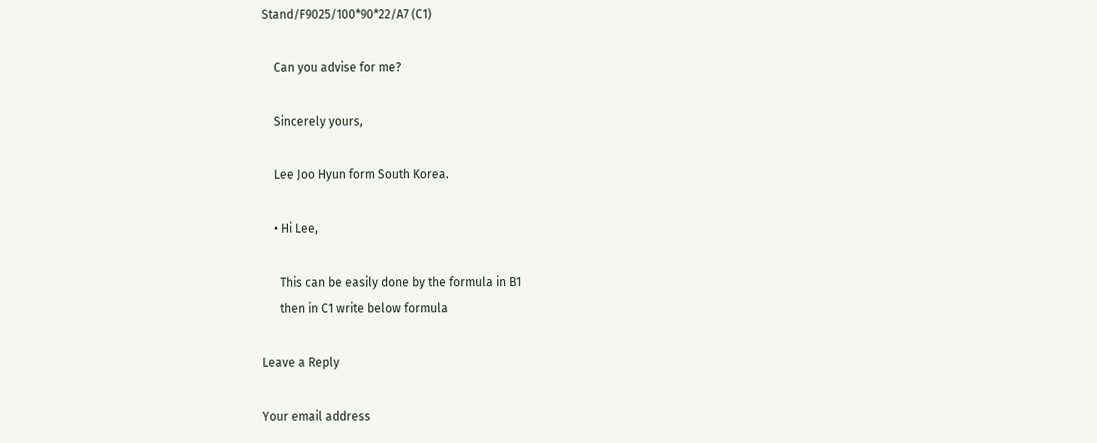Stand/F9025/100*90*22/A7 (C1)

    Can you advise for me?

    Sincerely yours,

    Lee Joo Hyun form South Korea.

    • Hi Lee,

      This can be easily done by the formula in B1
      then in C1 write below formula

Leave a Reply

Your email address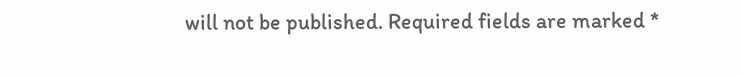will not be published. Required fields are marked *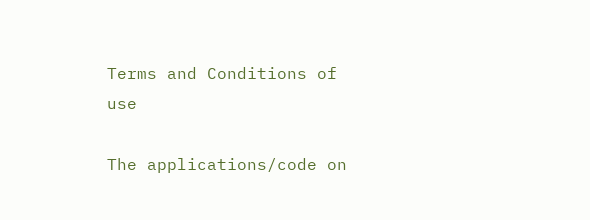Terms and Conditions of use

The applications/code on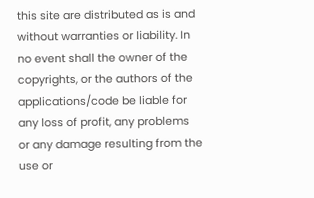this site are distributed as is and without warranties or liability. In no event shall the owner of the copyrights, or the authors of the applications/code be liable for any loss of profit, any problems or any damage resulting from the use or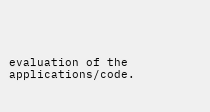evaluation of the applications/code.